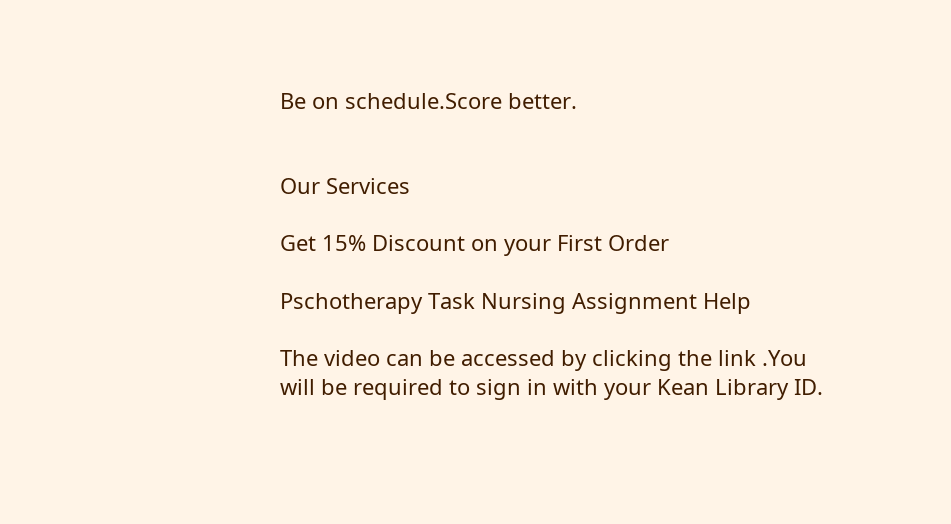Be on schedule.Score better.


Our Services

Get 15% Discount on your First Order

Pschotherapy Task Nursing Assignment Help

The video can be accessed by clicking the link .You will be required to sign in with your Kean Library ID.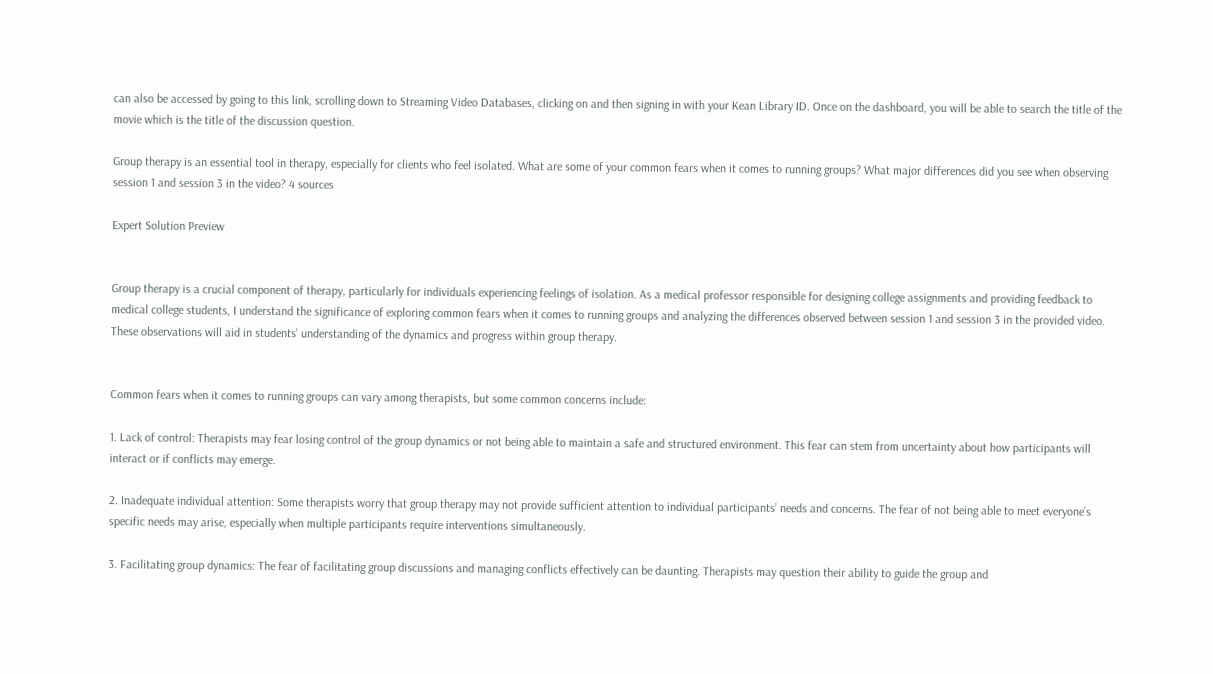can also be accessed by going to this link, scrolling down to Streaming Video Databases, clicking on and then signing in with your Kean Library ID. Once on the dashboard, you will be able to search the title of the movie which is the title of the discussion question.

Group therapy is an essential tool in therapy, especially for clients who feel isolated. What are some of your common fears when it comes to running groups? What major differences did you see when observing session 1 and session 3 in the video? 4 sources

Expert Solution Preview


Group therapy is a crucial component of therapy, particularly for individuals experiencing feelings of isolation. As a medical professor responsible for designing college assignments and providing feedback to medical college students, I understand the significance of exploring common fears when it comes to running groups and analyzing the differences observed between session 1 and session 3 in the provided video. These observations will aid in students’ understanding of the dynamics and progress within group therapy.


Common fears when it comes to running groups can vary among therapists, but some common concerns include:

1. Lack of control: Therapists may fear losing control of the group dynamics or not being able to maintain a safe and structured environment. This fear can stem from uncertainty about how participants will interact or if conflicts may emerge.

2. Inadequate individual attention: Some therapists worry that group therapy may not provide sufficient attention to individual participants’ needs and concerns. The fear of not being able to meet everyone’s specific needs may arise, especially when multiple participants require interventions simultaneously.

3. Facilitating group dynamics: The fear of facilitating group discussions and managing conflicts effectively can be daunting. Therapists may question their ability to guide the group and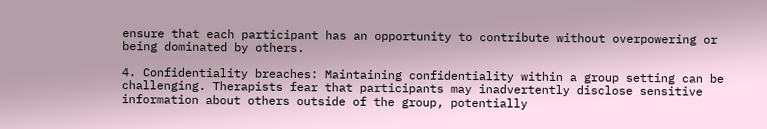ensure that each participant has an opportunity to contribute without overpowering or being dominated by others.

4. Confidentiality breaches: Maintaining confidentiality within a group setting can be challenging. Therapists fear that participants may inadvertently disclose sensitive information about others outside of the group, potentially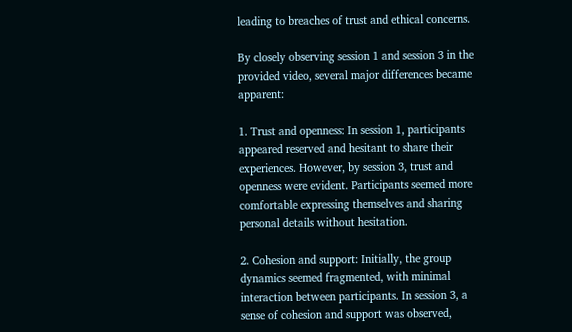leading to breaches of trust and ethical concerns.

By closely observing session 1 and session 3 in the provided video, several major differences became apparent:

1. Trust and openness: In session 1, participants appeared reserved and hesitant to share their experiences. However, by session 3, trust and openness were evident. Participants seemed more comfortable expressing themselves and sharing personal details without hesitation.

2. Cohesion and support: Initially, the group dynamics seemed fragmented, with minimal interaction between participants. In session 3, a sense of cohesion and support was observed,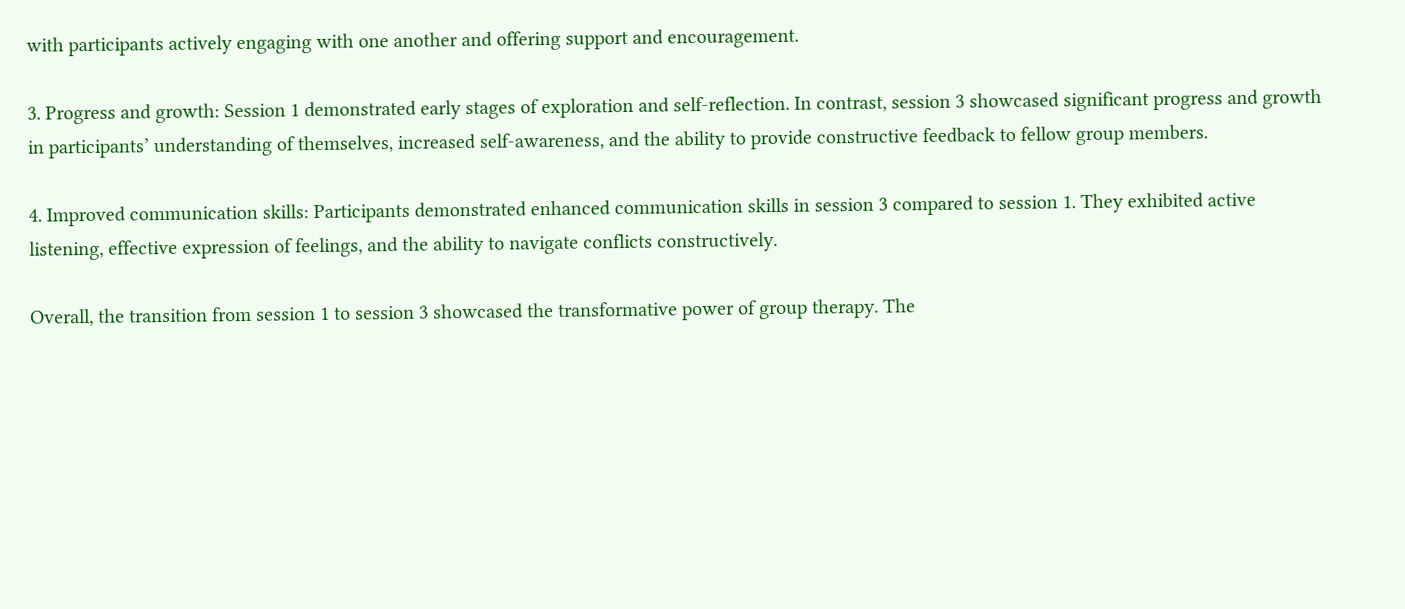with participants actively engaging with one another and offering support and encouragement.

3. Progress and growth: Session 1 demonstrated early stages of exploration and self-reflection. In contrast, session 3 showcased significant progress and growth in participants’ understanding of themselves, increased self-awareness, and the ability to provide constructive feedback to fellow group members.

4. Improved communication skills: Participants demonstrated enhanced communication skills in session 3 compared to session 1. They exhibited active listening, effective expression of feelings, and the ability to navigate conflicts constructively.

Overall, the transition from session 1 to session 3 showcased the transformative power of group therapy. The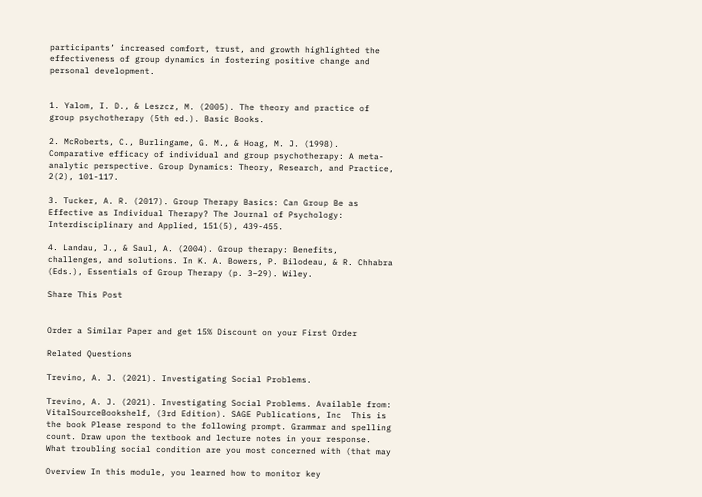participants’ increased comfort, trust, and growth highlighted the effectiveness of group dynamics in fostering positive change and personal development.


1. Yalom, I. D., & Leszcz, M. (2005). The theory and practice of group psychotherapy (5th ed.). Basic Books.

2. McRoberts, C., Burlingame, G. M., & Hoag, M. J. (1998). Comparative efficacy of individual and group psychotherapy: A meta-analytic perspective. Group Dynamics: Theory, Research, and Practice, 2(2), 101-117.

3. Tucker, A. R. (2017). Group Therapy Basics: Can Group Be as Effective as Individual Therapy? The Journal of Psychology: Interdisciplinary and Applied, 151(5), 439-455.

4. Landau, J., & Saul, A. (2004). Group therapy: Benefits, challenges, and solutions. In K. A. Bowers, P. Bilodeau, & R. Chhabra (Eds.), Essentials of Group Therapy (p. 3–29). Wiley.

Share This Post


Order a Similar Paper and get 15% Discount on your First Order

Related Questions

Trevino, A. J. (2021). Investigating Social Problems.

Trevino, A. J. (2021). Investigating Social Problems. Available from: VitalSourceBookshelf, (3rd Edition). SAGE Publications, Inc  This is the book Please respond to the following prompt. Grammar and spelling count. Draw upon the textbook and lecture notes in your response. What troubling social condition are you most concerned with (that may

Overview In this module, you learned how to monitor key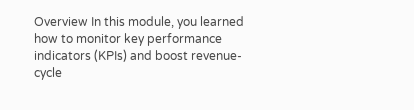Overview In this module, you learned how to monitor key performance indicators (KPIs) and boost revenue-cycle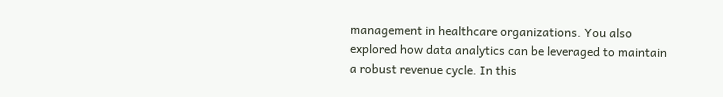management in healthcare organizations. You also explored how data analytics can be leveraged to maintain a robust revenue cycle. In this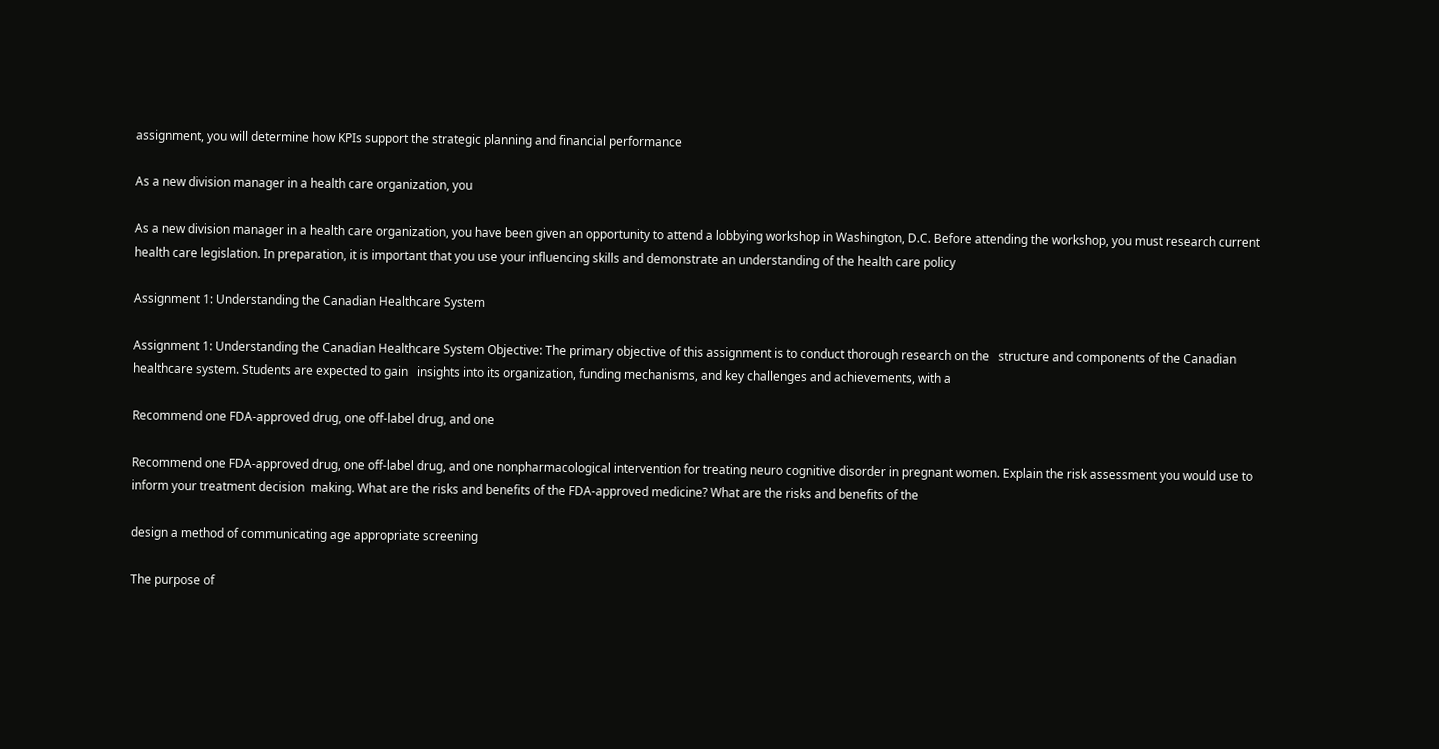assignment, you will determine how KPIs support the strategic planning and financial performance

As a new division manager in a health care organization, you

As a new division manager in a health care organization, you have been given an opportunity to attend a lobbying workshop in Washington, D.C. Before attending the workshop, you must research current health care legislation. In preparation, it is important that you use your influencing skills and demonstrate an understanding of the health care policy

Assignment 1: Understanding the Canadian Healthcare System

Assignment 1: Understanding the Canadian Healthcare System Objective: The primary objective of this assignment is to conduct thorough research on the   structure and components of the Canadian healthcare system. Students are expected to gain   insights into its organization, funding mechanisms, and key challenges and achievements, with a

Recommend one FDA-approved drug, one off-label drug, and one

Recommend one FDA-approved drug, one off-label drug, and one nonpharmacological intervention for treating neuro cognitive disorder in pregnant women. Explain the risk assessment you would use to inform your treatment decision  making. What are the risks and benefits of the FDA-approved medicine? What are the risks and benefits of the

design a method of communicating age appropriate screening

The purpose of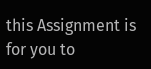this Assignment is for you to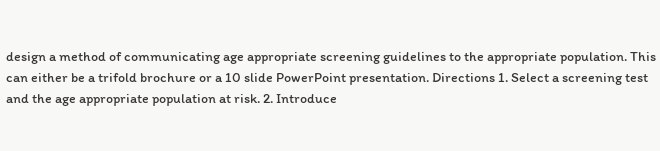design a method of communicating age appropriate screening guidelines to the appropriate population. This can either be a trifold brochure or a 10 slide PowerPoint presentation. Directions 1. Select a screening test and the age appropriate population at risk. 2. Introduce